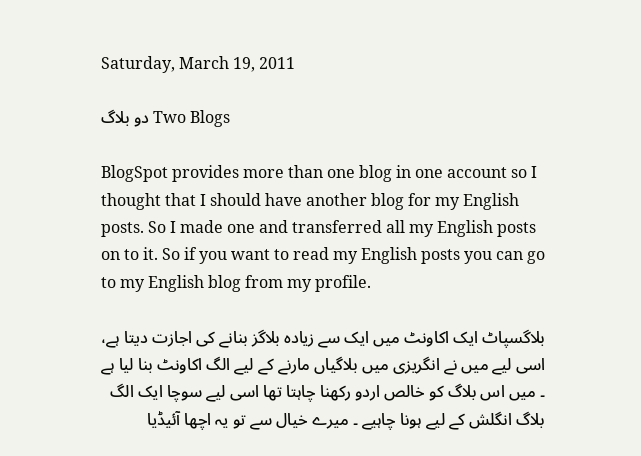Saturday, March 19, 2011

دو بلاگ Two Blogs

BlogSpot provides more than one blog in one account so I thought that I should have another blog for my English posts. So I made one and transferred all my English posts on to it. So if you want to read my English posts you can go to my English blog from my profile.

بلاگسپاٹ ایک اکاونٹ میں ایک سے زیادہ بلاگز بنانے کی اجازت دیتا ہے، اسی لیے میں نے انگریزی میں بلاگیاں مارنے کے لیے الگ اکاونٹ بنا لیا ہے ۔ میں اس بلاگ کو خالص اردو رکھنا چاہتا تھا اسی لیے سوچا ایک الگ بلاگ انگلش کے لیے ہونا چاہیے ۔ میرے خیال سے تو یہ اچھا آئیڈیا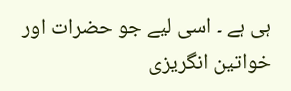ہی ہے ۔ اسی لیے جو حضرات اور خواتین انگریزی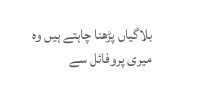بلاگیاں پڑھنا چاہتے ہیں وہ میری پروفائل سے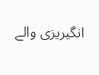انگیریزی والے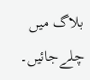بلاگ میں چلےجائیں۔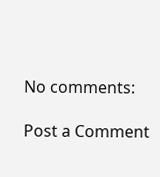No comments:

Post a Comment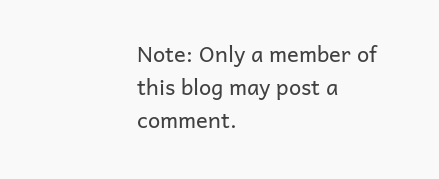Note: Only a member of this blog may post a comment.